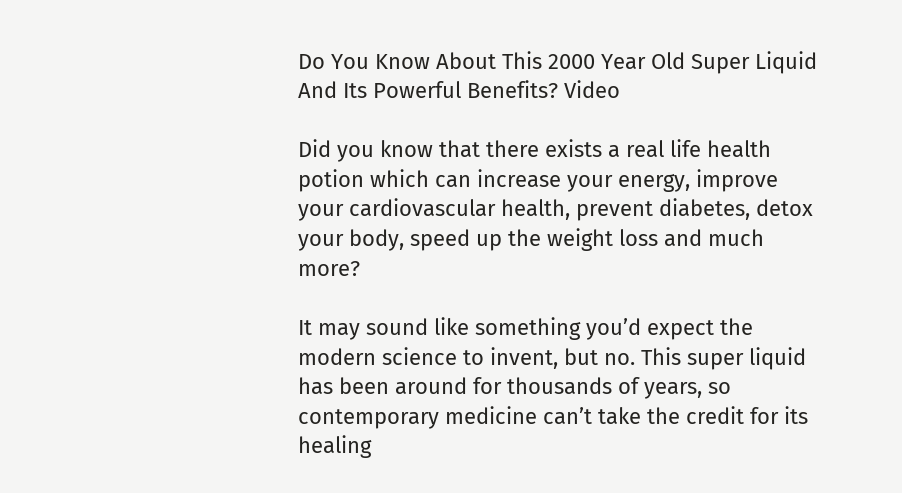Do You Know About This 2000 Year Old Super Liquid And Its Powerful Benefits? Video

Did you know that there exists a real life health potion which can increase your energy, improve your cardiovascular health, prevent diabetes, detox your body, speed up the weight loss and much more?

It may sound like something you’d expect the modern science to invent, but no. This super liquid has been around for thousands of years, so contemporary medicine can’t take the credit for its healing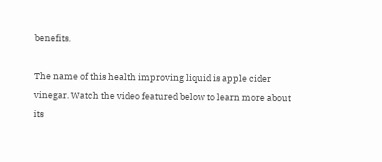benefits.

The name of this health improving liquid is apple cider vinegar. Watch the video featured below to learn more about its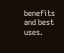benefits and best uses.